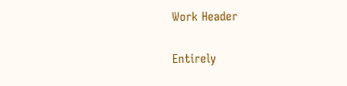Work Header

Entirely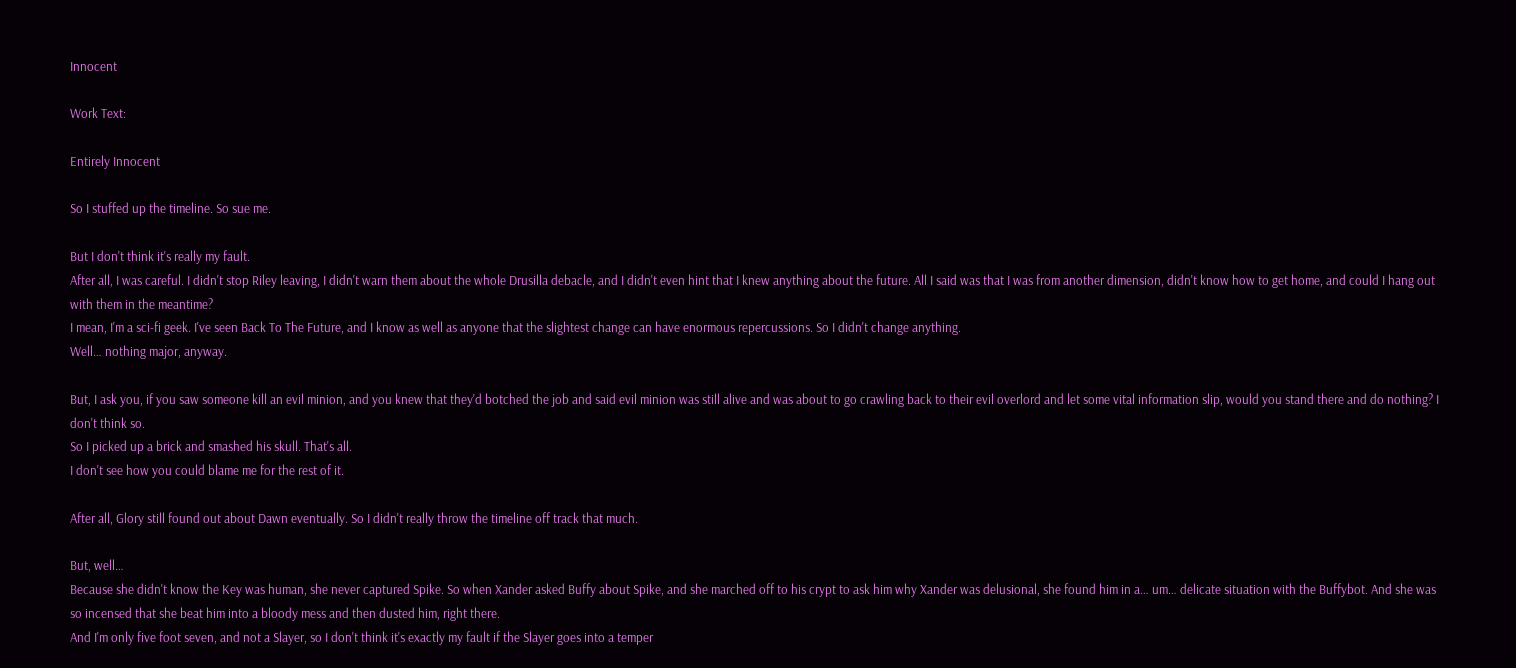Innocent

Work Text:

Entirely Innocent

So I stuffed up the timeline. So sue me.

But I don't think it's really my fault.
After all, I was careful. I didn't stop Riley leaving, I didn't warn them about the whole Drusilla debacle, and I didn't even hint that I knew anything about the future. All I said was that I was from another dimension, didn't know how to get home, and could I hang out with them in the meantime?
I mean, I'm a sci-fi geek. I've seen Back To The Future, and I know as well as anyone that the slightest change can have enormous repercussions. So I didn't change anything.
Well… nothing major, anyway.

But, I ask you, if you saw someone kill an evil minion, and you knew that they'd botched the job and said evil minion was still alive and was about to go crawling back to their evil overlord and let some vital information slip, would you stand there and do nothing? I don't think so.
So I picked up a brick and smashed his skull. That's all.
I don't see how you could blame me for the rest of it.

After all, Glory still found out about Dawn eventually. So I didn't really throw the timeline off track that much.

But, well…
Because she didn't know the Key was human, she never captured Spike. So when Xander asked Buffy about Spike, and she marched off to his crypt to ask him why Xander was delusional, she found him in a… um… delicate situation with the Buffybot. And she was so incensed that she beat him into a bloody mess and then dusted him, right there.
And I'm only five foot seven, and not a Slayer, so I don't think it's exactly my fault if the Slayer goes into a temper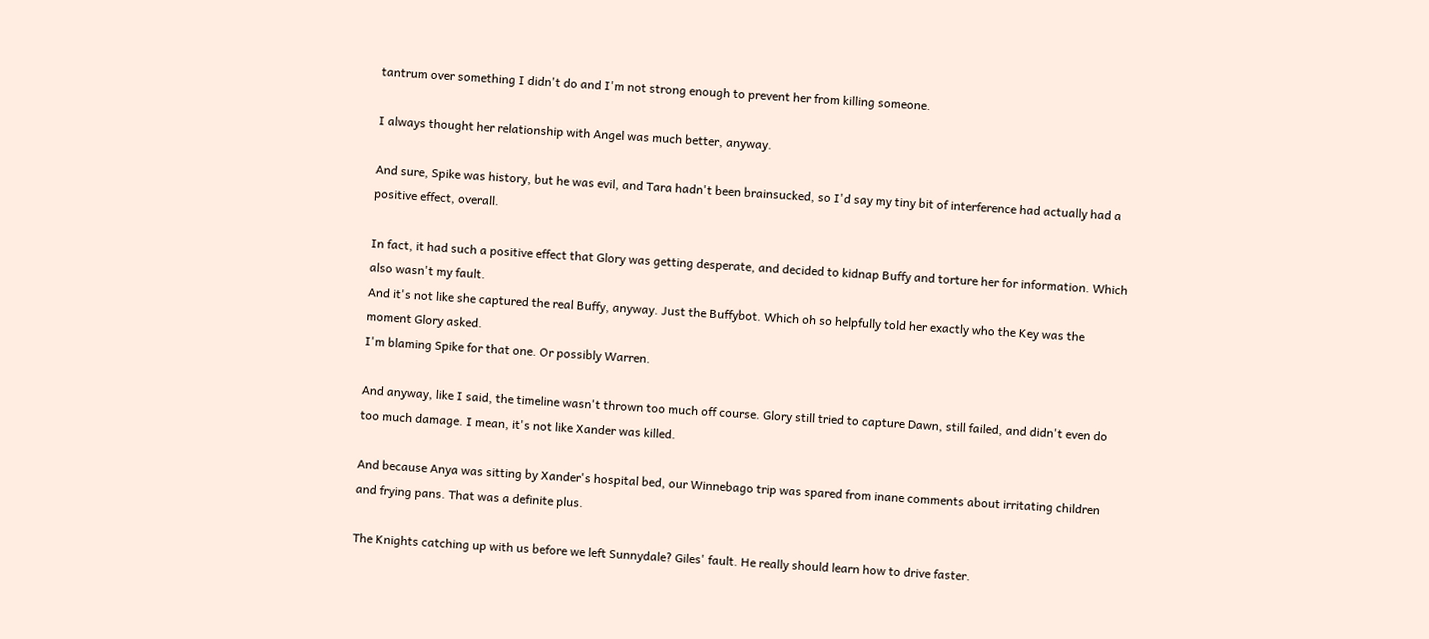tantrum over something I didn't do and I'm not strong enough to prevent her from killing someone.

I always thought her relationship with Angel was much better, anyway.

And sure, Spike was history, but he was evil, and Tara hadn't been brainsucked, so I'd say my tiny bit of interference had actually had a positive effect, overall.

In fact, it had such a positive effect that Glory was getting desperate, and decided to kidnap Buffy and torture her for information. Which also wasn't my fault.
And it's not like she captured the real Buffy, anyway. Just the Buffybot. Which oh so helpfully told her exactly who the Key was the moment Glory asked.
I'm blaming Spike for that one. Or possibly Warren.

And anyway, like I said, the timeline wasn't thrown too much off course. Glory still tried to capture Dawn, still failed, and didn't even do too much damage. I mean, it's not like Xander was killed.

And because Anya was sitting by Xander's hospital bed, our Winnebago trip was spared from inane comments about irritating children and frying pans. That was a definite plus.

The Knights catching up with us before we left Sunnydale? Giles' fault. He really should learn how to drive faster.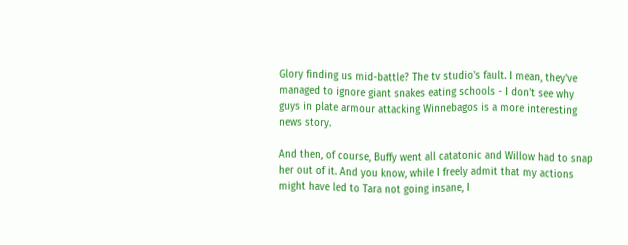Glory finding us mid-battle? The tv studio's fault. I mean, they've managed to ignore giant snakes eating schools - I don't see why guys in plate armour attacking Winnebagos is a more interesting news story.

And then, of course, Buffy went all catatonic and Willow had to snap her out of it. And you know, while I freely admit that my actions might have led to Tara not going insane, I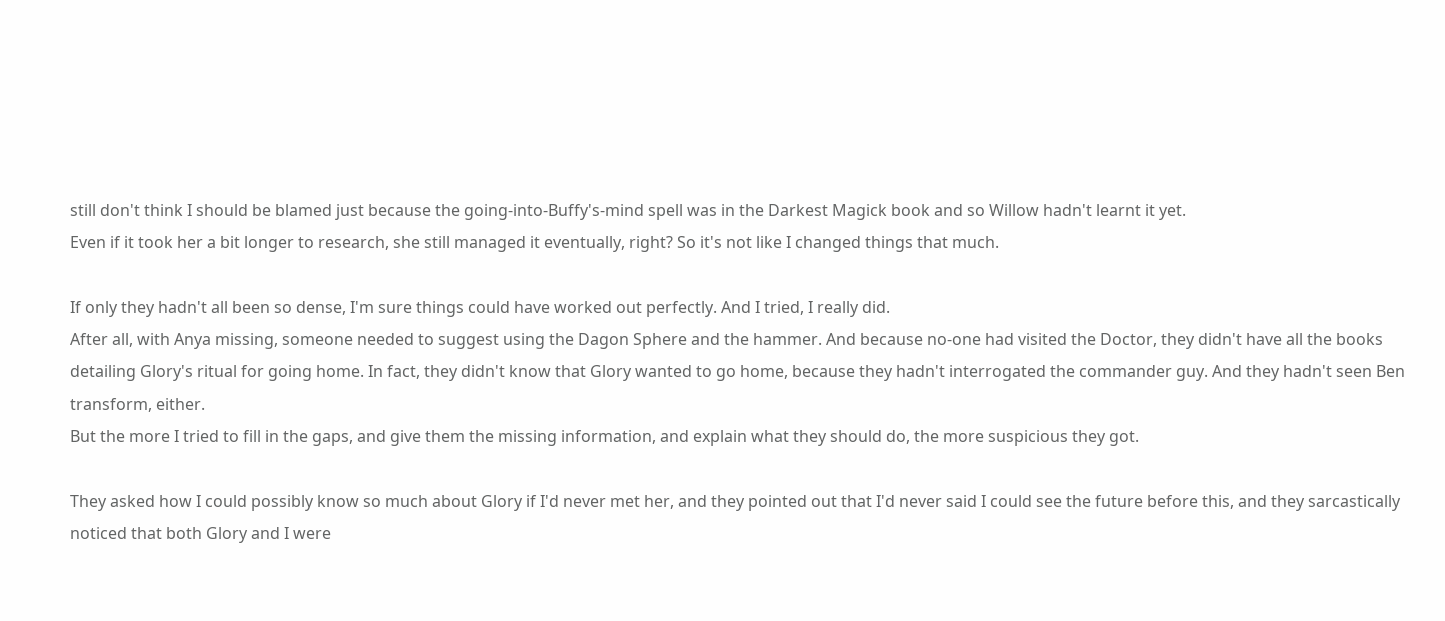still don't think I should be blamed just because the going-into-Buffy's-mind spell was in the Darkest Magick book and so Willow hadn't learnt it yet.
Even if it took her a bit longer to research, she still managed it eventually, right? So it's not like I changed things that much.

If only they hadn't all been so dense, I'm sure things could have worked out perfectly. And I tried, I really did.
After all, with Anya missing, someone needed to suggest using the Dagon Sphere and the hammer. And because no-one had visited the Doctor, they didn't have all the books detailing Glory's ritual for going home. In fact, they didn't know that Glory wanted to go home, because they hadn't interrogated the commander guy. And they hadn't seen Ben transform, either.
But the more I tried to fill in the gaps, and give them the missing information, and explain what they should do, the more suspicious they got.

They asked how I could possibly know so much about Glory if I'd never met her, and they pointed out that I'd never said I could see the future before this, and they sarcastically noticed that both Glory and I were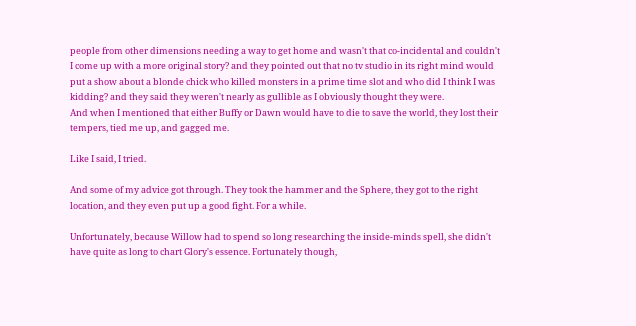people from other dimensions needing a way to get home and wasn't that co-incidental and couldn't I come up with a more original story? and they pointed out that no tv studio in its right mind would put a show about a blonde chick who killed monsters in a prime time slot and who did I think I was kidding? and they said they weren't nearly as gullible as I obviously thought they were.
And when I mentioned that either Buffy or Dawn would have to die to save the world, they lost their tempers, tied me up, and gagged me.

Like I said, I tried.

And some of my advice got through. They took the hammer and the Sphere, they got to the right location, and they even put up a good fight. For a while.

Unfortunately, because Willow had to spend so long researching the inside-minds spell, she didn't have quite as long to chart Glory's essence. Fortunately though,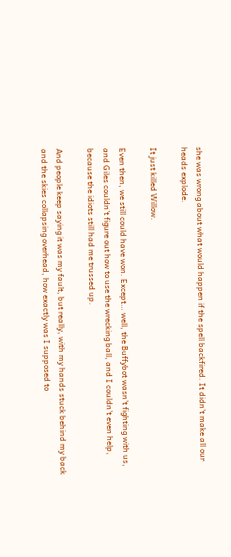she was wrong about what would happen if the spell backfired. It didn't make all our heads explode.

It just killed Willow.

Even then, we still could have won. Except… well, the Buffybot wasn't fighting with us, and Giles couldn't figure out how to use the wrecking ball, and I couldn't even help, because the idiots still had me trussed up.

And people keep saying it was my fault, but really, with my hands stuck behind my back and the skies collapsing overhead, how exactly was I supposed to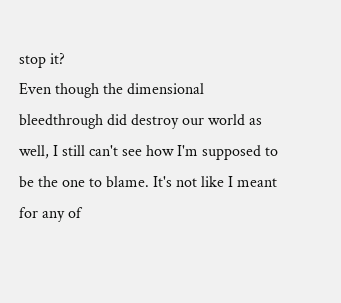stop it?
Even though the dimensional bleedthrough did destroy our world as well, I still can't see how I'm supposed to be the one to blame. It's not like I meant for any of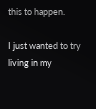this to happen.

I just wanted to try living in my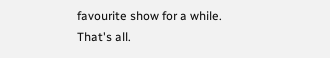favourite show for a while. That's all.